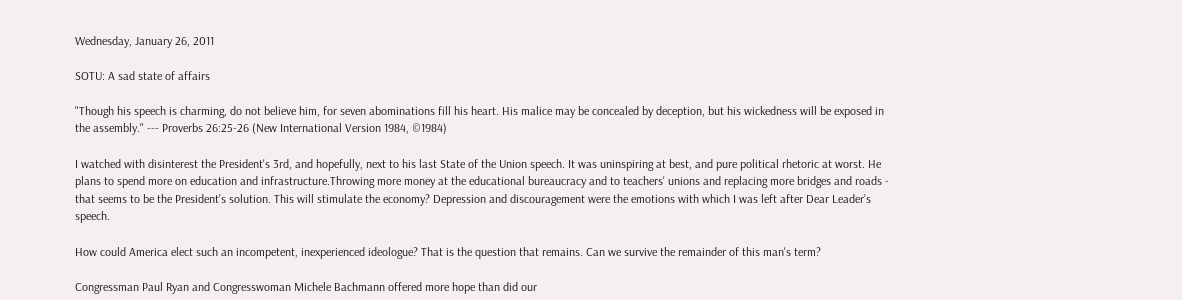Wednesday, January 26, 2011

SOTU: A sad state of affairs

"Though his speech is charming, do not believe him, for seven abominations fill his heart. His malice may be concealed by deception, but his wickedness will be exposed in the assembly." --- Proverbs 26:25-26 (New International Version 1984, ©1984)

I watched with disinterest the President's 3rd, and hopefully, next to his last State of the Union speech. It was uninspiring at best, and pure political rhetoric at worst. He plans to spend more on education and infrastructure.Throwing more money at the educational bureaucracy and to teachers' unions and replacing more bridges and roads - that seems to be the President's solution. This will stimulate the economy? Depression and discouragement were the emotions with which I was left after Dear Leader’s speech.

How could America elect such an incompetent, inexperienced ideologue? That is the question that remains. Can we survive the remainder of this man's term?

Congressman Paul Ryan and Congresswoman Michele Bachmann offered more hope than did our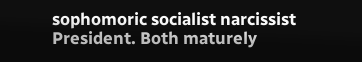sophomoric socialist narcissist President. Both maturely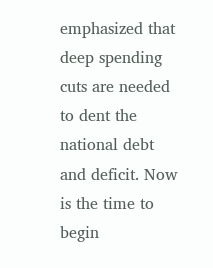emphasized that deep spending cuts are needed to dent the national debt and deficit. Now is the time to begin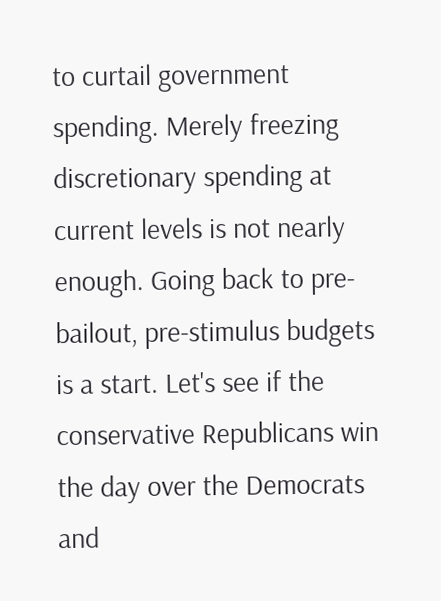to curtail government spending. Merely freezing discretionary spending at current levels is not nearly enough. Going back to pre-bailout, pre-stimulus budgets is a start. Let's see if the conservative Republicans win the day over the Democrats and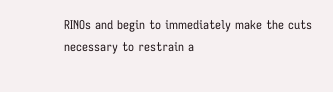RINOs and begin to immediately make the cuts necessary to restrain a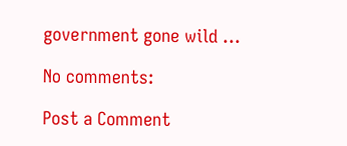government gone wild ...

No comments:

Post a Comment